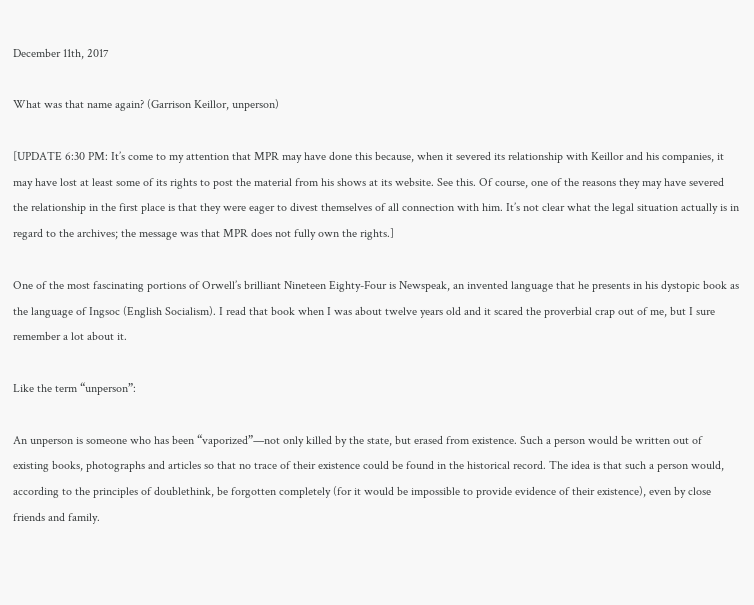December 11th, 2017

What was that name again? (Garrison Keillor, unperson)

[UPDATE 6:30 PM: It’s come to my attention that MPR may have done this because, when it severed its relationship with Keillor and his companies, it may have lost at least some of its rights to post the material from his shows at its website. See this. Of course, one of the reasons they may have severed the relationship in the first place is that they were eager to divest themselves of all connection with him. It’s not clear what the legal situation actually is in regard to the archives; the message was that MPR does not fully own the rights.]

One of the most fascinating portions of Orwell’s brilliant Nineteen Eighty-Four is Newspeak, an invented language that he presents in his dystopic book as the language of Ingsoc (English Socialism). I read that book when I was about twelve years old and it scared the proverbial crap out of me, but I sure remember a lot about it.

Like the term “unperson”:

An unperson is someone who has been “vaporized”—not only killed by the state, but erased from existence. Such a person would be written out of existing books, photographs and articles so that no trace of their existence could be found in the historical record. The idea is that such a person would, according to the principles of doublethink, be forgotten completely (for it would be impossible to provide evidence of their existence), even by close friends and family.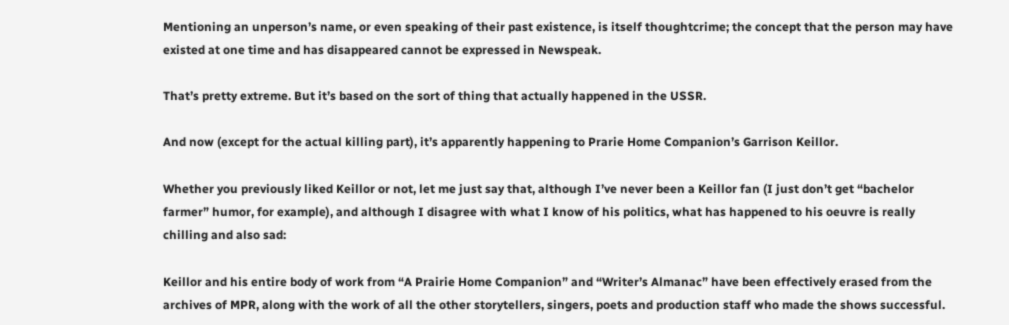Mentioning an unperson’s name, or even speaking of their past existence, is itself thoughtcrime; the concept that the person may have existed at one time and has disappeared cannot be expressed in Newspeak.

That’s pretty extreme. But it’s based on the sort of thing that actually happened in the USSR.

And now (except for the actual killing part), it’s apparently happening to Prarie Home Companion’s Garrison Keillor.

Whether you previously liked Keillor or not, let me just say that, although I’ve never been a Keillor fan (I just don’t get “bachelor farmer” humor, for example), and although I disagree with what I know of his politics, what has happened to his oeuvre is really chilling and also sad:

Keillor and his entire body of work from “A Prairie Home Companion” and “Writer’s Almanac” have been effectively erased from the archives of MPR, along with the work of all the other storytellers, singers, poets and production staff who made the shows successful.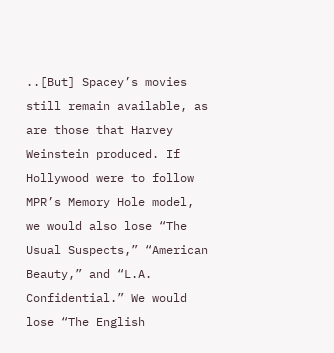..[But] Spacey’s movies still remain available, as are those that Harvey Weinstein produced. If Hollywood were to follow MPR’s Memory Hole model, we would also lose “The Usual Suspects,” “American Beauty,” and “L.A. Confidential.” We would lose “The English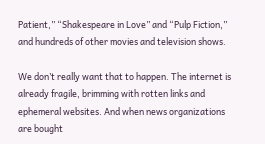Patient,” “Shakespeare in Love” and “Pulp Fiction,” and hundreds of other movies and television shows.

We don’t really want that to happen. The internet is already fragile, brimming with rotten links and ephemeral websites. And when news organizations are bought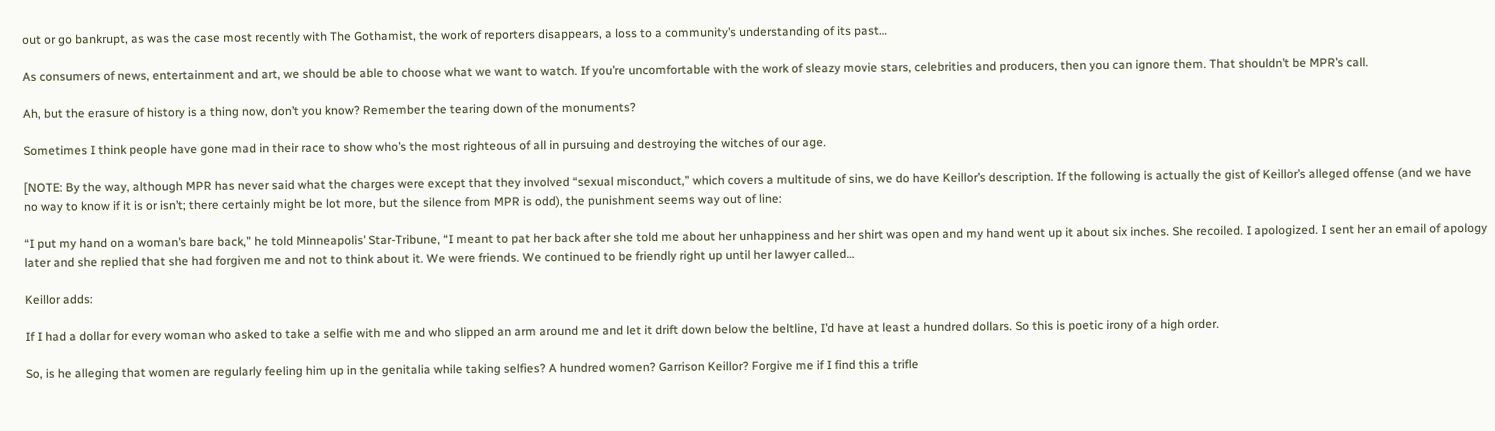out or go bankrupt, as was the case most recently with The Gothamist, the work of reporters disappears, a loss to a community’s understanding of its past…

As consumers of news, entertainment and art, we should be able to choose what we want to watch. If you’re uncomfortable with the work of sleazy movie stars, celebrities and producers, then you can ignore them. That shouldn’t be MPR’s call.

Ah, but the erasure of history is a thing now, don’t you know? Remember the tearing down of the monuments?

Sometimes I think people have gone mad in their race to show who’s the most righteous of all in pursuing and destroying the witches of our age.

[NOTE: By the way, although MPR has never said what the charges were except that they involved “sexual misconduct,” which covers a multitude of sins, we do have Keillor’s description. If the following is actually the gist of Keillor’s alleged offense (and we have no way to know if it is or isn’t; there certainly might be lot more, but the silence from MPR is odd), the punishment seems way out of line:

“I put my hand on a woman’s bare back,” he told Minneapolis’ Star-Tribune, “I meant to pat her back after she told me about her unhappiness and her shirt was open and my hand went up it about six inches. She recoiled. I apologized. I sent her an email of apology later and she replied that she had forgiven me and not to think about it. We were friends. We continued to be friendly right up until her lawyer called…

Keillor adds:

If I had a dollar for every woman who asked to take a selfie with me and who slipped an arm around me and let it drift down below the beltline, I’d have at least a hundred dollars. So this is poetic irony of a high order.

So, is he alleging that women are regularly feeling him up in the genitalia while taking selfies? A hundred women? Garrison Keillor? Forgive me if I find this a trifle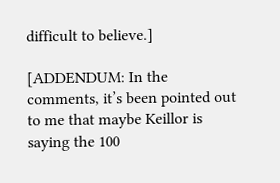difficult to believe.]

[ADDENDUM: In the comments, it’s been pointed out to me that maybe Keillor is saying the 100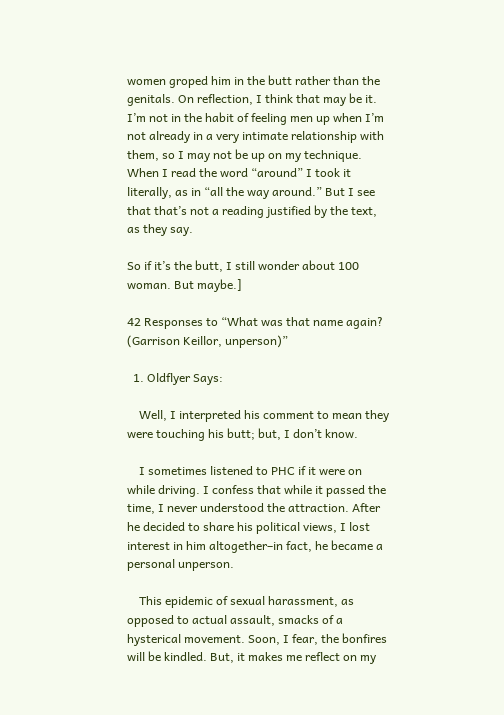women groped him in the butt rather than the genitals. On reflection, I think that may be it. I’m not in the habit of feeling men up when I’m not already in a very intimate relationship with them, so I may not be up on my technique. When I read the word “around” I took it literally, as in “all the way around.” But I see that that’s not a reading justified by the text, as they say.

So if it’s the butt, I still wonder about 100 woman. But maybe.]

42 Responses to “What was that name again? (Garrison Keillor, unperson)”

  1. Oldflyer Says:

    Well, I interpreted his comment to mean they were touching his butt; but, I don’t know.

    I sometimes listened to PHC if it were on while driving. I confess that while it passed the time, I never understood the attraction. After he decided to share his political views, I lost interest in him altogether–in fact, he became a personal unperson.

    This epidemic of sexual harassment, as opposed to actual assault, smacks of a hysterical movement. Soon, I fear, the bonfires will be kindled. But, it makes me reflect on my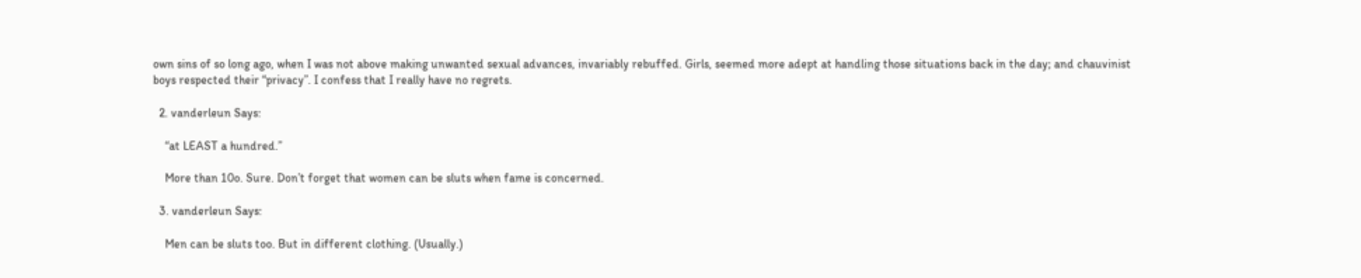own sins of so long ago, when I was not above making unwanted sexual advances, invariably rebuffed. Girls, seemed more adept at handling those situations back in the day; and chauvinist boys respected their “privacy”. I confess that I really have no regrets.

  2. vanderleun Says:

    “at LEAST a hundred.”

    More than 10o. Sure. Don’t forget that women can be sluts when fame is concerned.

  3. vanderleun Says:

    Men can be sluts too. But in different clothing. (Usually.)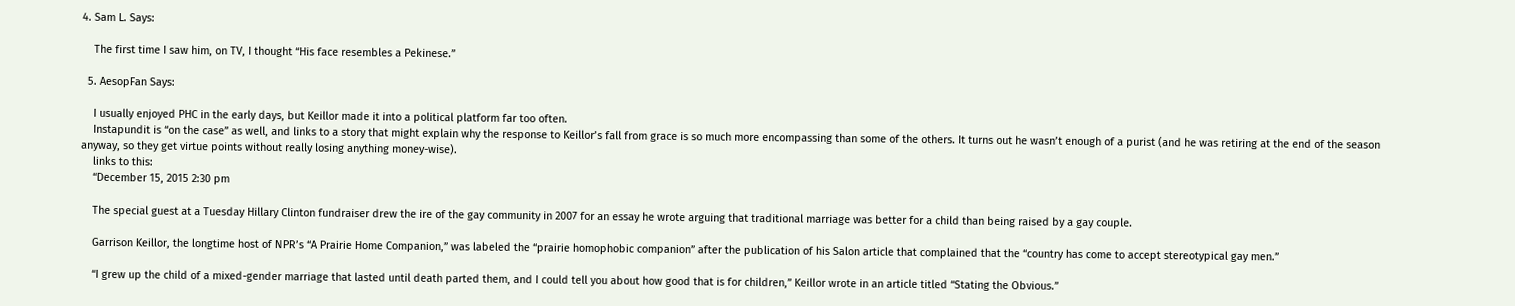4. Sam L. Says:

    The first time I saw him, on TV, I thought “His face resembles a Pekinese.”

  5. AesopFan Says:

    I usually enjoyed PHC in the early days, but Keillor made it into a political platform far too often.
    Instapundit is “on the case” as well, and links to a story that might explain why the response to Keillor’s fall from grace is so much more encompassing than some of the others. It turns out he wasn’t enough of a purist (and he was retiring at the end of the season anyway, so they get virtue points without really losing anything money-wise).
    links to this:
    “December 15, 2015 2:30 pm

    The special guest at a Tuesday Hillary Clinton fundraiser drew the ire of the gay community in 2007 for an essay he wrote arguing that traditional marriage was better for a child than being raised by a gay couple.

    Garrison Keillor, the longtime host of NPR’s “A Prairie Home Companion,” was labeled the “prairie homophobic companion” after the publication of his Salon article that complained that the “country has come to accept stereotypical gay men.”

    “I grew up the child of a mixed-gender marriage that lasted until death parted them, and I could tell you about how good that is for children,” Keillor wrote in an article titled “Stating the Obvious.”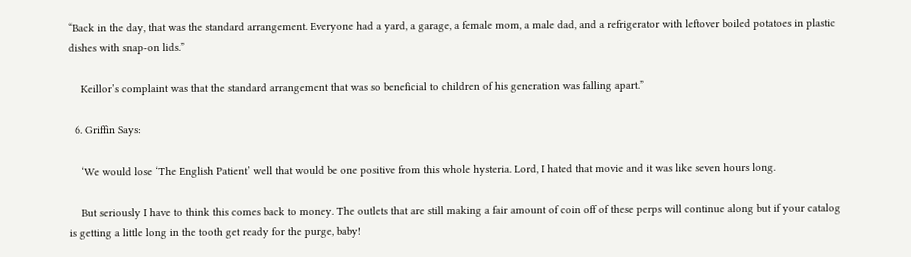“Back in the day, that was the standard arrangement. Everyone had a yard, a garage, a female mom, a male dad, and a refrigerator with leftover boiled potatoes in plastic dishes with snap-on lids.”

    Keillor’s complaint was that the standard arrangement that was so beneficial to children of his generation was falling apart.”

  6. Griffin Says:

    ‘We would lose ‘The English Patient’ well that would be one positive from this whole hysteria. Lord, I hated that movie and it was like seven hours long.

    But seriously I have to think this comes back to money. The outlets that are still making a fair amount of coin off of these perps will continue along but if your catalog is getting a little long in the tooth get ready for the purge, baby!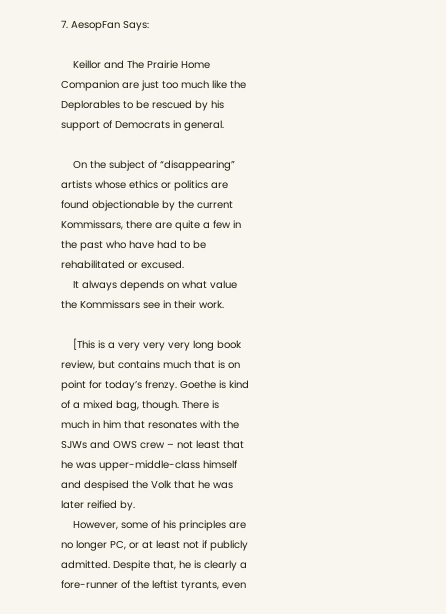7. AesopFan Says:

    Keillor and The Prairie Home Companion are just too much like the Deplorables to be rescued by his support of Democrats in general.

    On the subject of “disappearing” artists whose ethics or politics are found objectionable by the current Kommissars, there are quite a few in the past who have had to be rehabilitated or excused.
    It always depends on what value the Kommissars see in their work.

    [This is a very very very long book review, but contains much that is on point for today’s frenzy. Goethe is kind of a mixed bag, though. There is much in him that resonates with the SJWs and OWS crew – not least that he was upper-middle-class himself and despised the Volk that he was later reified by.
    However, some of his principles are no longer PC, or at least not if publicly admitted. Despite that, he is clearly a fore-runner of the leftist tyrants, even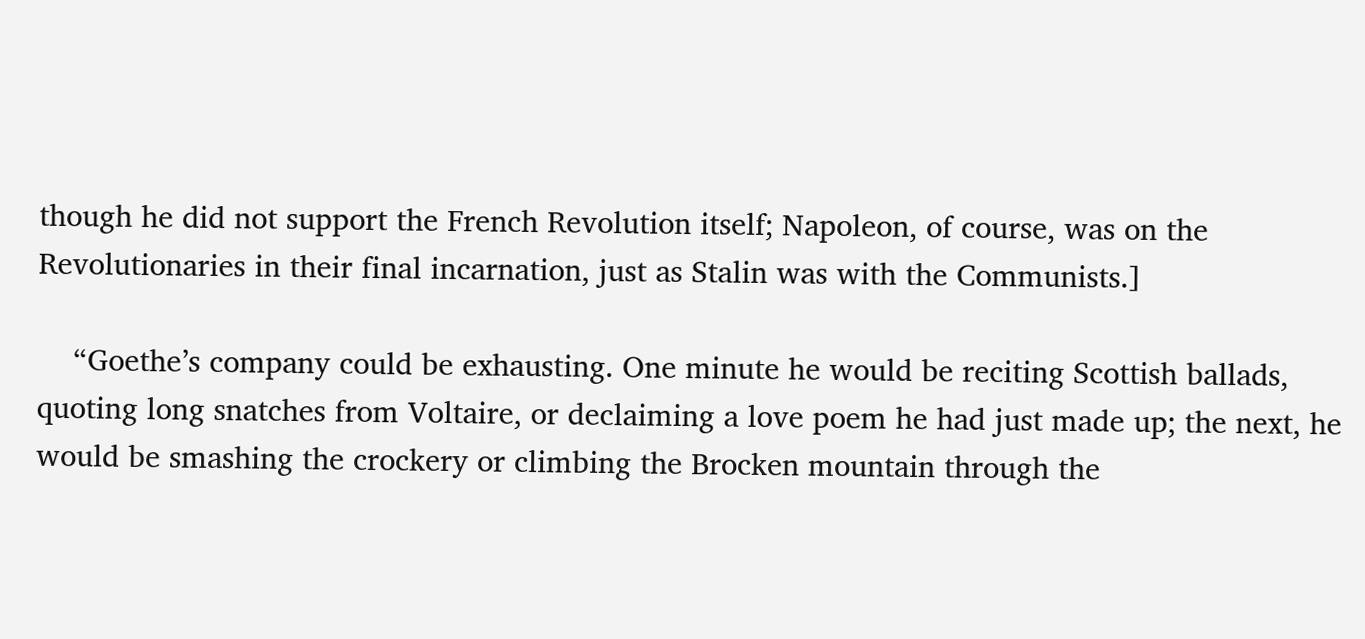though he did not support the French Revolution itself; Napoleon, of course, was on the Revolutionaries in their final incarnation, just as Stalin was with the Communists.]

    “Goethe’s company could be exhausting. One minute he would be reciting Scottish ballads, quoting long snatches from Voltaire, or declaiming a love poem he had just made up; the next, he would be smashing the crockery or climbing the Brocken mountain through the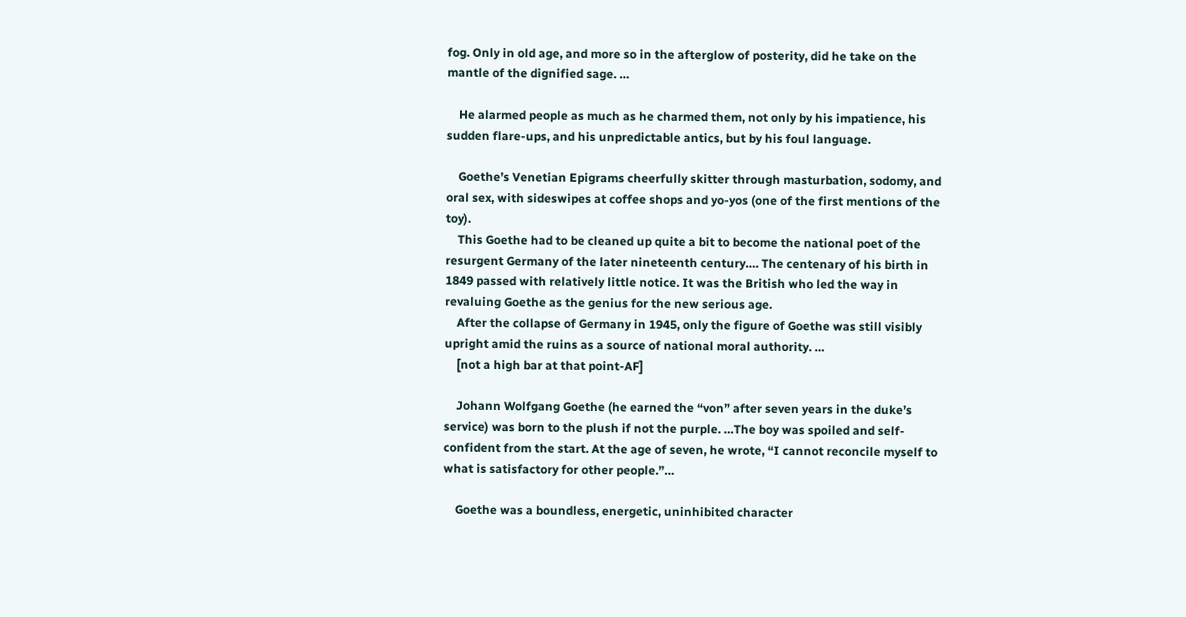fog. Only in old age, and more so in the afterglow of posterity, did he take on the mantle of the dignified sage. …

    He alarmed people as much as he charmed them, not only by his impatience, his sudden flare-ups, and his unpredictable antics, but by his foul language.

    Goethe’s Venetian Epigrams cheerfully skitter through masturbation, sodomy, and oral sex, with sideswipes at coffee shops and yo-yos (one of the first mentions of the toy).
    This Goethe had to be cleaned up quite a bit to become the national poet of the resurgent Germany of the later nineteenth century…. The centenary of his birth in 1849 passed with relatively little notice. It was the British who led the way in revaluing Goethe as the genius for the new serious age.
    After the collapse of Germany in 1945, only the figure of Goethe was still visibly upright amid the ruins as a source of national moral authority. …
    [not a high bar at that point-AF]

    Johann Wolfgang Goethe (he earned the “von” after seven years in the duke’s service) was born to the plush if not the purple. …The boy was spoiled and self-confident from the start. At the age of seven, he wrote, “I cannot reconcile myself to what is satisfactory for other people.”…

    Goethe was a boundless, energetic, uninhibited character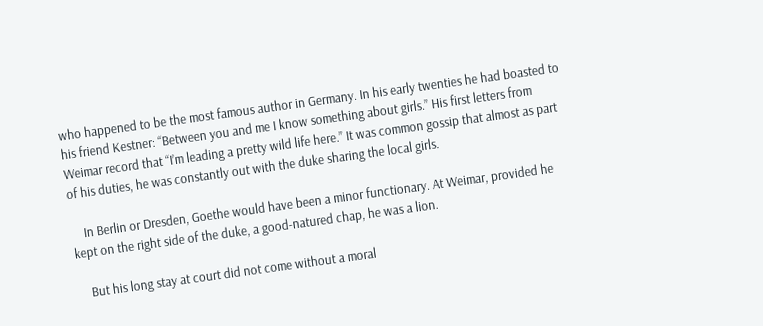who happened to be the most famous author in Germany. In his early twenties he had boasted to his friend Kestner: “Between you and me I know something about girls.” His first letters from Weimar record that “I’m leading a pretty wild life here.” It was common gossip that almost as part of his duties, he was constantly out with the duke sharing the local girls.

    In Berlin or Dresden, Goethe would have been a minor functionary. At Weimar, provided he kept on the right side of the duke, a good-natured chap, he was a lion.

    But his long stay at court did not come without a moral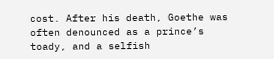cost. After his death, Goethe was often denounced as a prince’s toady, and a selfish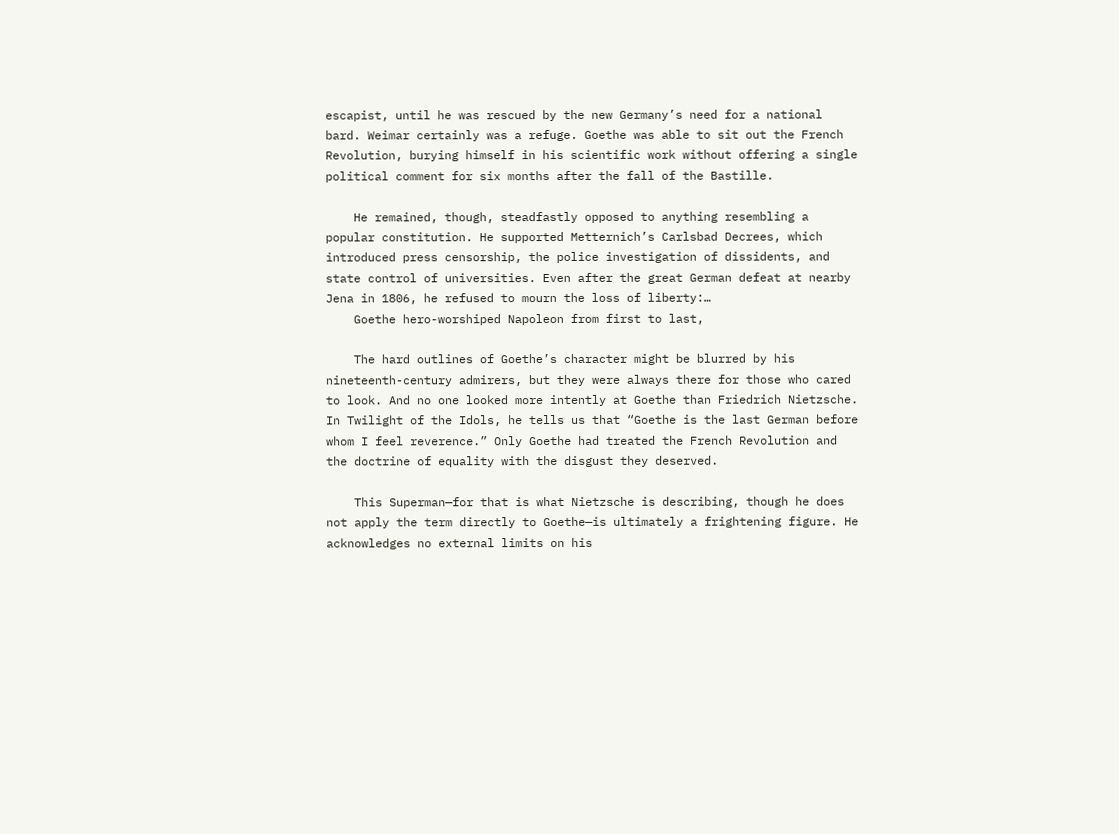escapist, until he was rescued by the new Germany’s need for a national bard. Weimar certainly was a refuge. Goethe was able to sit out the French Revolution, burying himself in his scientific work without offering a single political comment for six months after the fall of the Bastille.

    He remained, though, steadfastly opposed to anything resembling a popular constitution. He supported Metternich’s Carlsbad Decrees, which introduced press censorship, the police investigation of dissidents, and state control of universities. Even after the great German defeat at nearby Jena in 1806, he refused to mourn the loss of liberty:…
    Goethe hero-worshiped Napoleon from first to last,

    The hard outlines of Goethe’s character might be blurred by his nineteenth-century admirers, but they were always there for those who cared to look. And no one looked more intently at Goethe than Friedrich Nietzsche. In Twilight of the Idols, he tells us that “Goethe is the last German before whom I feel reverence.” Only Goethe had treated the French Revolution and the doctrine of equality with the disgust they deserved.

    This Superman—for that is what Nietzsche is describing, though he does not apply the term directly to Goethe—is ultimately a frightening figure. He acknowledges no external limits on his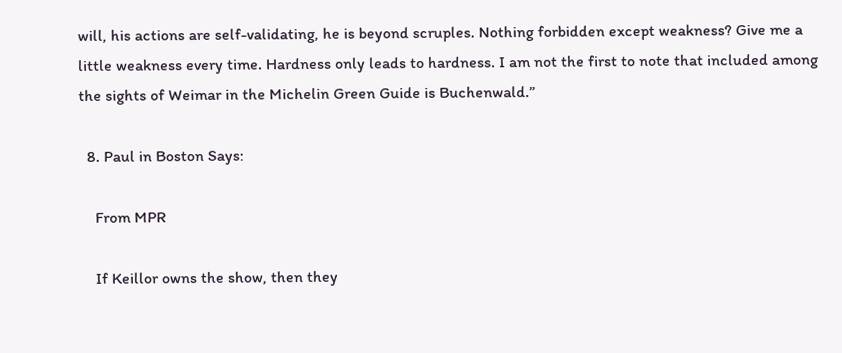will, his actions are self-validating, he is beyond scruples. Nothing forbidden except weakness? Give me a little weakness every time. Hardness only leads to hardness. I am not the first to note that included among the sights of Weimar in the Michelin Green Guide is Buchenwald.”

  8. Paul in Boston Says:

    From MPR

    If Keillor owns the show, then they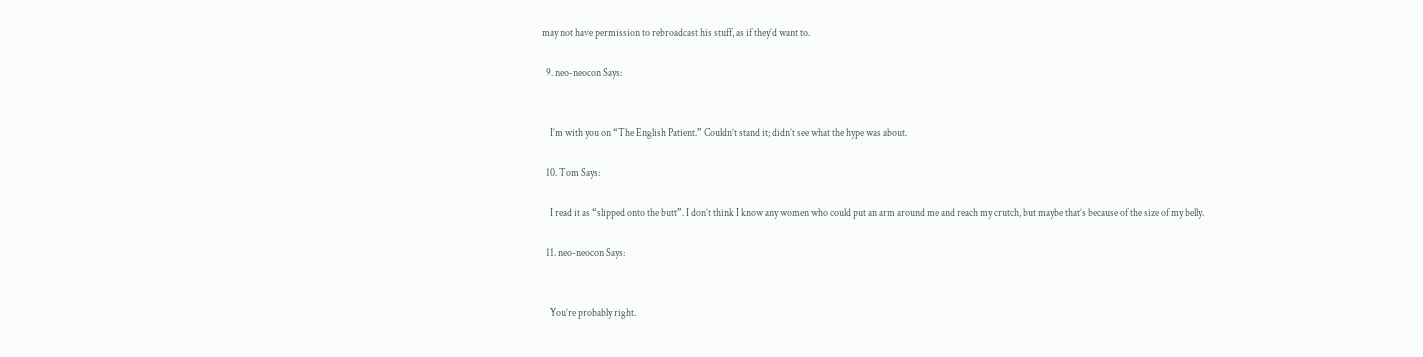may not have permission to rebroadcast his stuff, as if they’d want to.

  9. neo-neocon Says:


    I’m with you on “The English Patient.” Couldn’t stand it; didn’t see what the hype was about.

  10. Tom Says:

    I read it as “slipped onto the butt”. I don’t think I know any women who could put an arm around me and reach my crutch, but maybe that’s because of the size of my belly.

  11. neo-neocon Says:


    You’re probably right.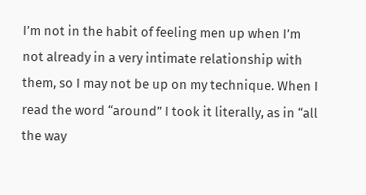I’m not in the habit of feeling men up when I’m not already in a very intimate relationship with them, so I may not be up on my technique. When I read the word “around” I took it literally, as in “all the way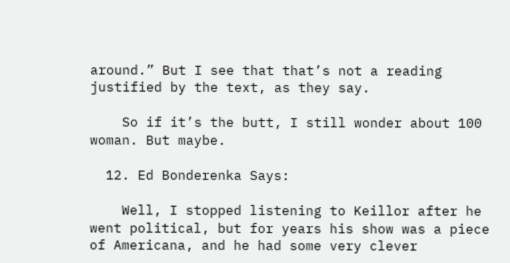around.” But I see that that’s not a reading justified by the text, as they say.

    So if it’s the butt, I still wonder about 100 woman. But maybe.

  12. Ed Bonderenka Says:

    Well, I stopped listening to Keillor after he went political, but for years his show was a piece of Americana, and he had some very clever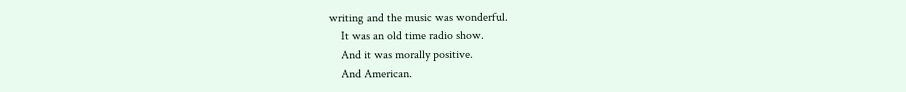writing and the music was wonderful.
    It was an old time radio show.
    And it was morally positive.
    And American.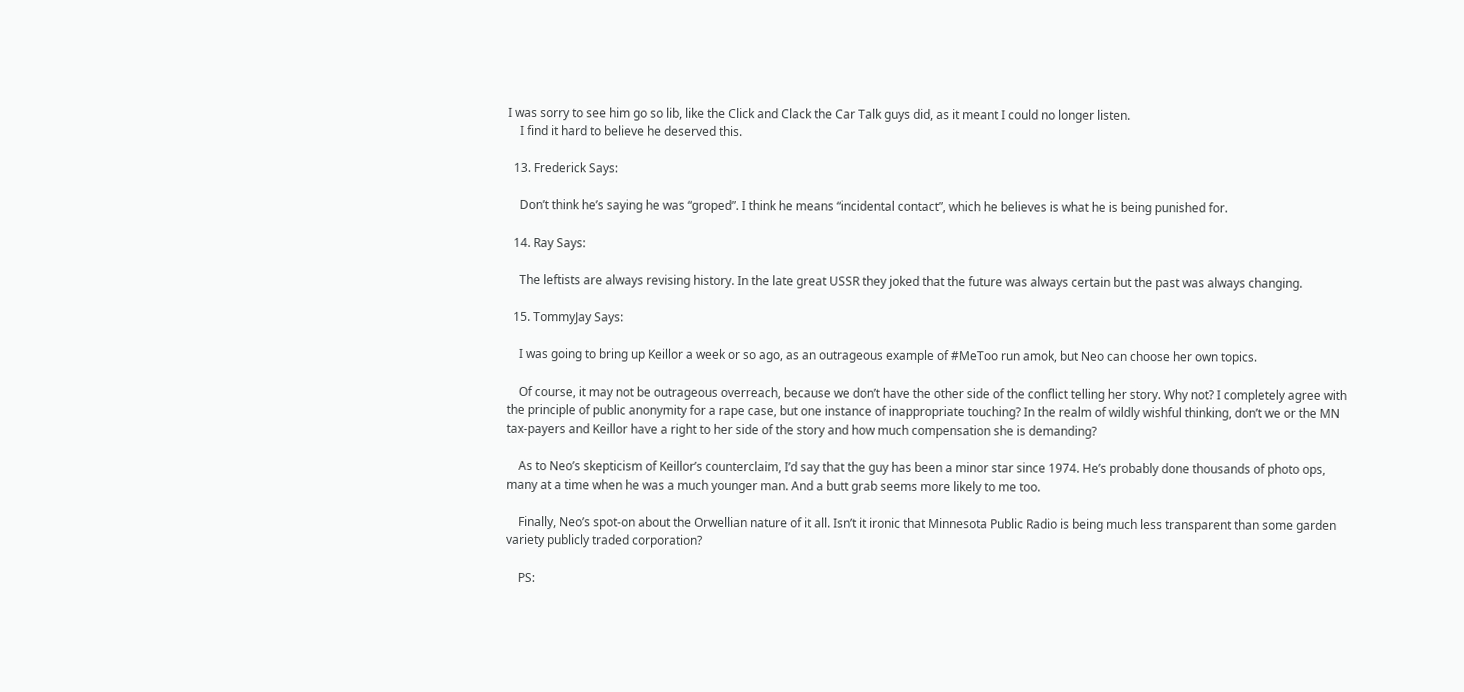I was sorry to see him go so lib, like the Click and Clack the Car Talk guys did, as it meant I could no longer listen.
    I find it hard to believe he deserved this.

  13. Frederick Says:

    Don’t think he’s saying he was “groped”. I think he means “incidental contact”, which he believes is what he is being punished for.

  14. Ray Says:

    The leftists are always revising history. In the late great USSR they joked that the future was always certain but the past was always changing.

  15. TommyJay Says:

    I was going to bring up Keillor a week or so ago, as an outrageous example of #MeToo run amok, but Neo can choose her own topics.

    Of course, it may not be outrageous overreach, because we don’t have the other side of the conflict telling her story. Why not? I completely agree with the principle of public anonymity for a rape case, but one instance of inappropriate touching? In the realm of wildly wishful thinking, don’t we or the MN tax-payers and Keillor have a right to her side of the story and how much compensation she is demanding?

    As to Neo’s skepticism of Keillor’s counterclaim, I’d say that the guy has been a minor star since 1974. He’s probably done thousands of photo ops, many at a time when he was a much younger man. And a butt grab seems more likely to me too.

    Finally, Neo’s spot-on about the Orwellian nature of it all. Isn’t it ironic that Minnesota Public Radio is being much less transparent than some garden variety publicly traded corporation?

    PS: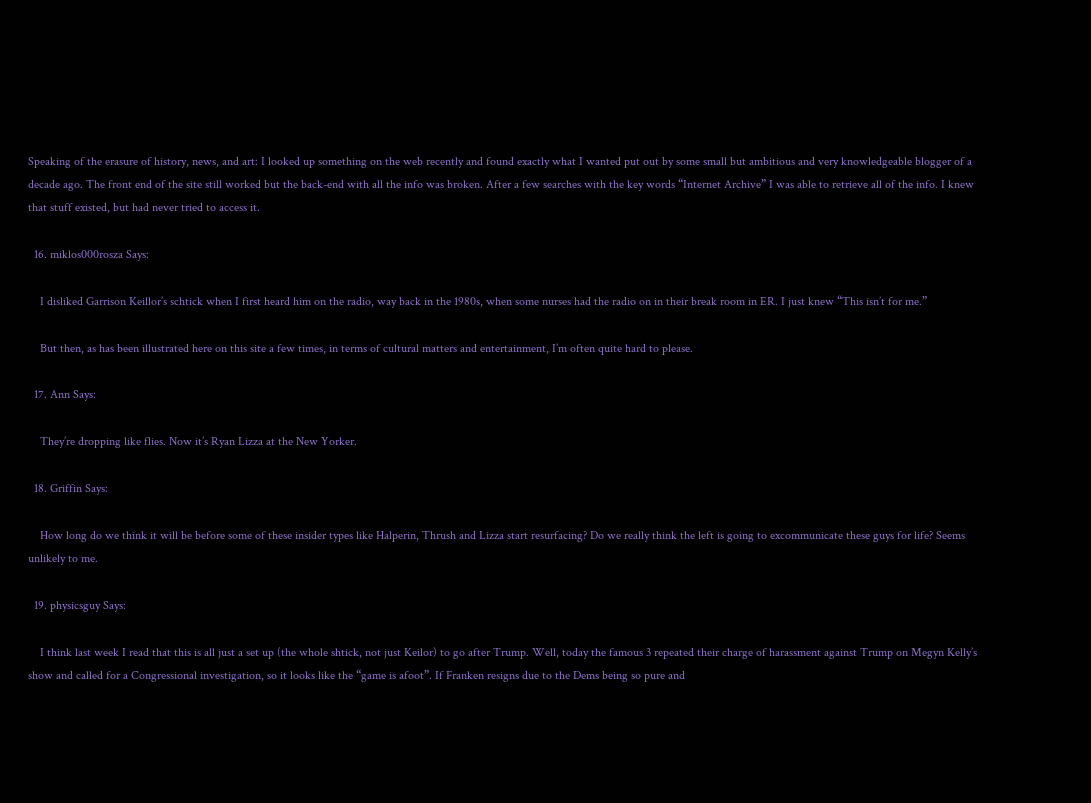Speaking of the erasure of history, news, and art: I looked up something on the web recently and found exactly what I wanted put out by some small but ambitious and very knowledgeable blogger of a decade ago. The front end of the site still worked but the back-end with all the info was broken. After a few searches with the key words “Internet Archive” I was able to retrieve all of the info. I knew that stuff existed, but had never tried to access it.

  16. miklos000rosza Says:

    I disliked Garrison Keillor’s schtick when I first heard him on the radio, way back in the 1980s, when some nurses had the radio on in their break room in ER. I just knew “This isn’t for me.”

    But then, as has been illustrated here on this site a few times, in terms of cultural matters and entertainment, I’m often quite hard to please.

  17. Ann Says:

    They’re dropping like flies. Now it’s Ryan Lizza at the New Yorker.

  18. Griffin Says:

    How long do we think it will be before some of these insider types like Halperin, Thrush and Lizza start resurfacing? Do we really think the left is going to excommunicate these guys for life? Seems unlikely to me.

  19. physicsguy Says:

    I think last week I read that this is all just a set up (the whole shtick, not just Keilor) to go after Trump. Well, today the famous 3 repeated their charge of harassment against Trump on Megyn Kelly’s show and called for a Congressional investigation, so it looks like the “game is afoot”. If Franken resigns due to the Dems being so pure and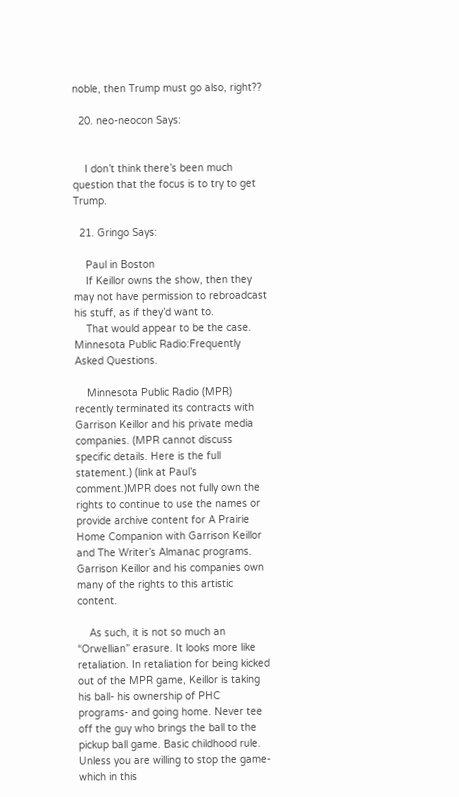noble, then Trump must go also, right??

  20. neo-neocon Says:


    I don’t think there’s been much question that the focus is to try to get Trump.

  21. Gringo Says:

    Paul in Boston
    If Keillor owns the show, then they may not have permission to rebroadcast his stuff, as if they’d want to.
    That would appear to be the case. Minnesota Public Radio:Frequently Asked Questions.

    Minnesota Public Radio (MPR) recently terminated its contracts with Garrison Keillor and his private media companies. (MPR cannot discuss specific details. Here is the full statement.) (link at Paul’s comment.)MPR does not fully own the rights to continue to use the names or provide archive content for A Prairie Home Companion with Garrison Keillor and The Writer’s Almanac programs. Garrison Keillor and his companies own many of the rights to this artistic content.

    As such, it is not so much an “Orwellian” erasure. It looks more like retaliation. In retaliation for being kicked out of the MPR game, Keillor is taking his ball- his ownership of PHC programs- and going home. Never tee off the guy who brings the ball to the pickup ball game. Basic childhood rule. Unless you are willing to stop the game- which in this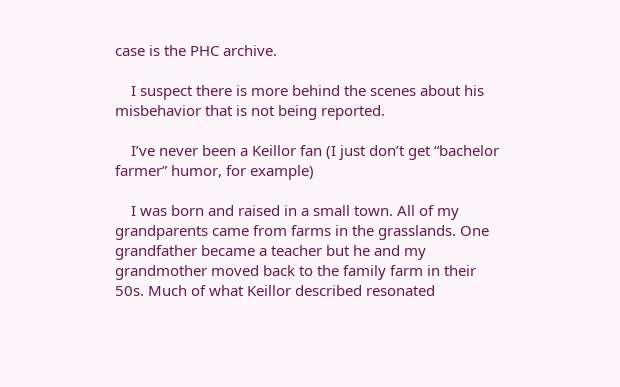case is the PHC archive.

    I suspect there is more behind the scenes about his misbehavior that is not being reported.

    I’ve never been a Keillor fan (I just don’t get “bachelor farmer” humor, for example)

    I was born and raised in a small town. All of my grandparents came from farms in the grasslands. One grandfather became a teacher but he and my grandmother moved back to the family farm in their 50s. Much of what Keillor described resonated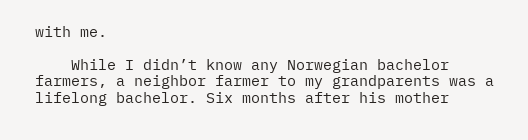with me.

    While I didn’t know any Norwegian bachelor farmers, a neighbor farmer to my grandparents was a lifelong bachelor. Six months after his mother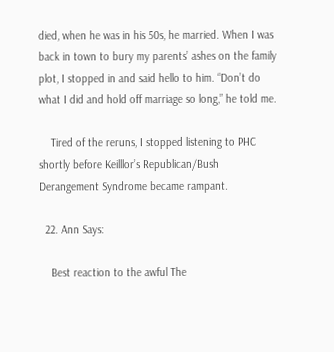died, when he was in his 50s, he married. When I was back in town to bury my parents’ ashes on the family plot, I stopped in and said hello to him. “Don’t do what I did and hold off marriage so long,” he told me.

    Tired of the reruns, I stopped listening to PHC shortly before Keilllor’s Republican/Bush Derangement Syndrome became rampant.

  22. Ann Says:

    Best reaction to the awful The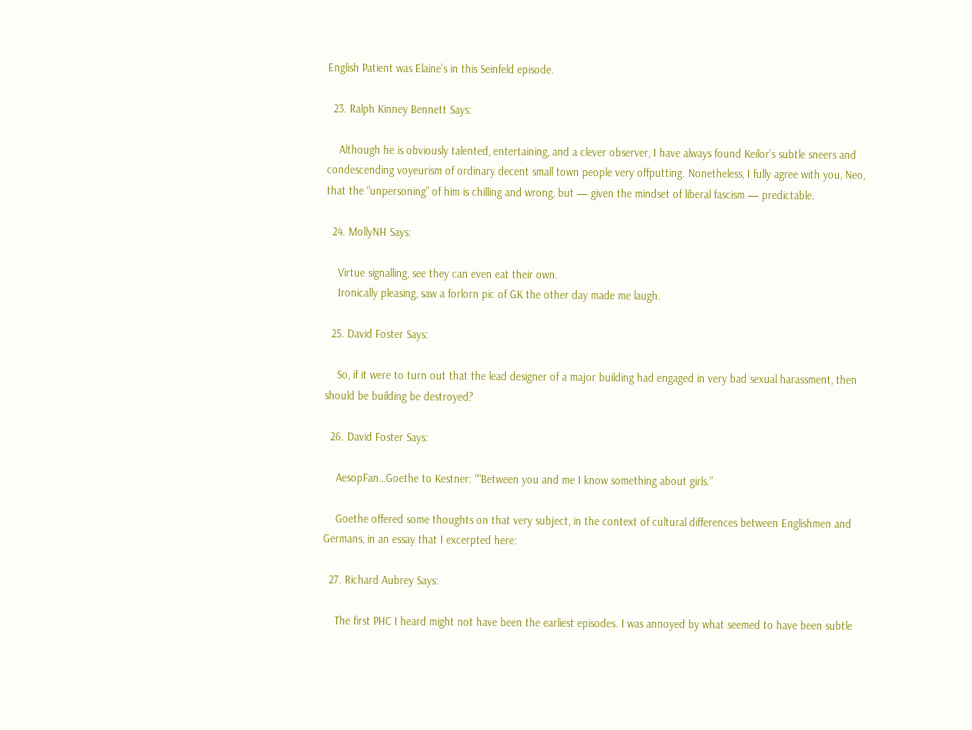English Patient was Elaine’s in this Seinfeld episode.

  23. Ralph Kinney Bennett Says:

    Although he is obviously talented, entertaining, and a clever observer, I have always found Keilor’s subtle sneers and condescending voyeurism of ordinary decent small town people very offputting. Nonetheless, I fully agree with you, Neo, that the “unpersoning” of him is chilling and wrong, but — given the mindset of liberal fascism — predictable.

  24. MollyNH Says:

    Virtue signalling, see they can even eat their own.
    Ironically pleasing, saw a forlorn pic of GK the other day made me laugh.

  25. David Foster Says:

    So, if it were to turn out that the lead designer of a major building had engaged in very bad sexual harassment, then should be building be destroyed?

  26. David Foster Says:

    AesopFan…Goethe to Kestner: ““Between you and me I know something about girls.”

    Goethe offered some thoughts on that very subject, in the context of cultural differences between Englishmen and Germans, in an essay that I excerpted here:

  27. Richard Aubrey Says:

    The first PHC I heard might not have been the earliest episodes. I was annoyed by what seemed to have been subtle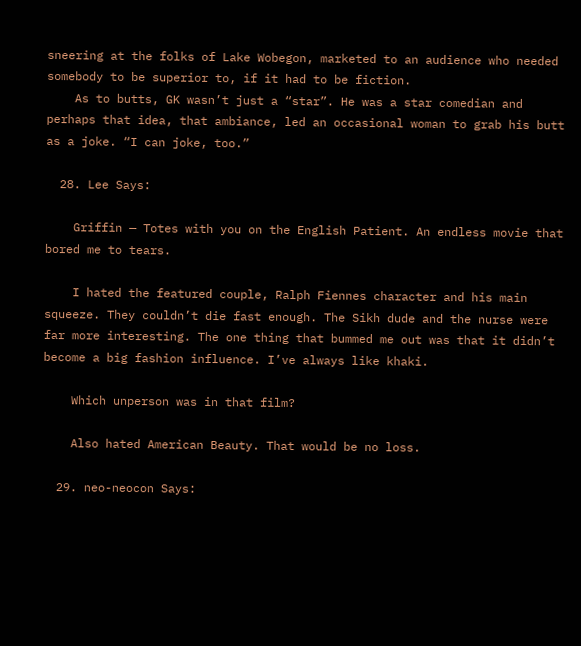sneering at the folks of Lake Wobegon, marketed to an audience who needed somebody to be superior to, if it had to be fiction.
    As to butts, GK wasn’t just a “star”. He was a star comedian and perhaps that idea, that ambiance, led an occasional woman to grab his butt as a joke. “I can joke, too.”

  28. Lee Says:

    Griffin — Totes with you on the English Patient. An endless movie that bored me to tears.

    I hated the featured couple, Ralph Fiennes character and his main squeeze. They couldn’t die fast enough. The Sikh dude and the nurse were far more interesting. The one thing that bummed me out was that it didn’t become a big fashion influence. I’ve always like khaki.

    Which unperson was in that film?

    Also hated American Beauty. That would be no loss.

  29. neo-neocon Says: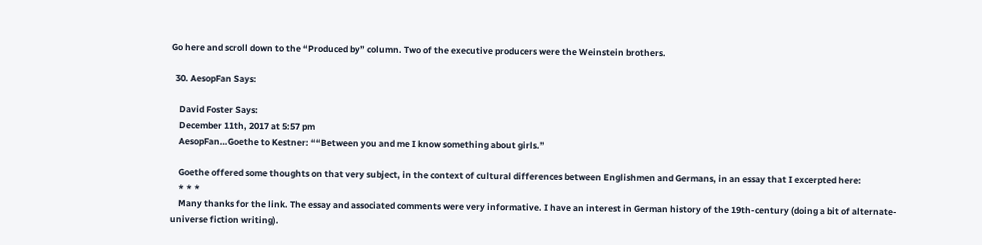Go here and scroll down to the “Produced by” column. Two of the executive producers were the Weinstein brothers.

  30. AesopFan Says:

    David Foster Says:
    December 11th, 2017 at 5:57 pm
    AesopFan…Goethe to Kestner: ““Between you and me I know something about girls.”

    Goethe offered some thoughts on that very subject, in the context of cultural differences between Englishmen and Germans, in an essay that I excerpted here:
    * * *
    Many thanks for the link. The essay and associated comments were very informative. I have an interest in German history of the 19th-century (doing a bit of alternate-universe fiction writing).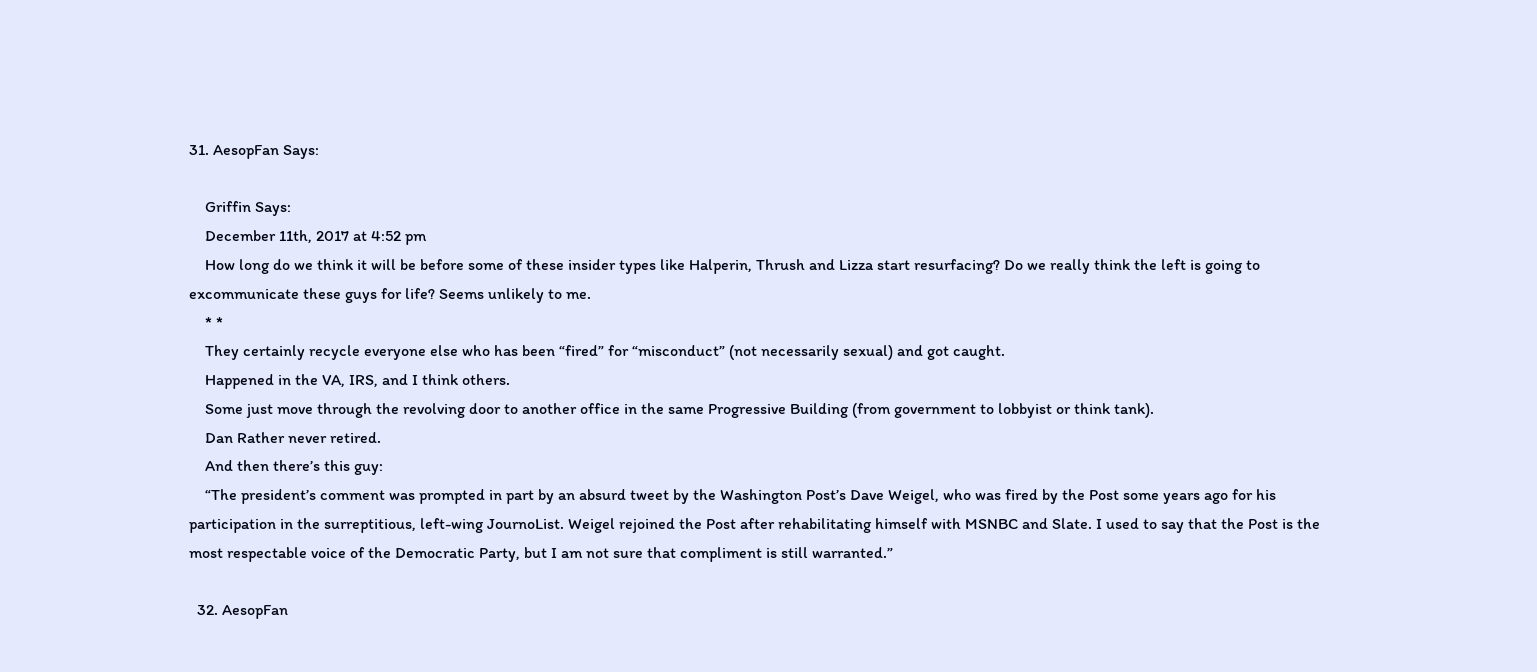31. AesopFan Says:

    Griffin Says:
    December 11th, 2017 at 4:52 pm
    How long do we think it will be before some of these insider types like Halperin, Thrush and Lizza start resurfacing? Do we really think the left is going to excommunicate these guys for life? Seems unlikely to me.
    * *
    They certainly recycle everyone else who has been “fired” for “misconduct” (not necessarily sexual) and got caught.
    Happened in the VA, IRS, and I think others.
    Some just move through the revolving door to another office in the same Progressive Building (from government to lobbyist or think tank).
    Dan Rather never retired.
    And then there’s this guy:
    “The president’s comment was prompted in part by an absurd tweet by the Washington Post’s Dave Weigel, who was fired by the Post some years ago for his participation in the surreptitious, left-wing JournoList. Weigel rejoined the Post after rehabilitating himself with MSNBC and Slate. I used to say that the Post is the most respectable voice of the Democratic Party, but I am not sure that compliment is still warranted.”

  32. AesopFan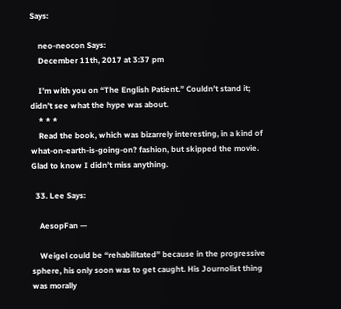Says:

    neo-neocon Says:
    December 11th, 2017 at 3:37 pm

    I’m with you on “The English Patient.” Couldn’t stand it; didn’t see what the hype was about.
    * * *
    Read the book, which was bizarrely interesting, in a kind of what-on-earth-is-going-on? fashion, but skipped the movie. Glad to know I didn’t miss anything.

  33. Lee Says:

    AesopFan —

    Weigel could be “rehabilitated” because in the progressive sphere, his only soon was to get caught. His Journolist thing was morally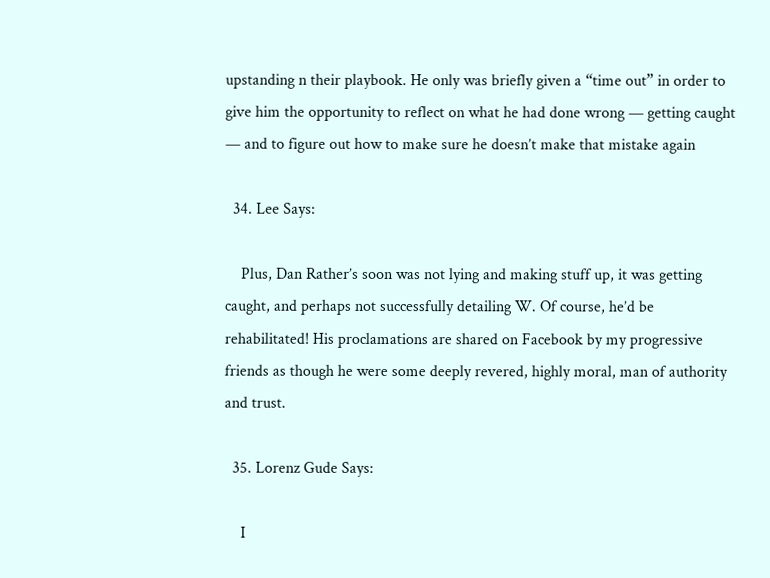upstanding n their playbook. He only was briefly given a “time out” in order to give him the opportunity to reflect on what he had done wrong — getting caught — and to figure out how to make sure he doesn’t make that mistake again

  34. Lee Says:

    Plus, Dan Rather’s soon was not lying and making stuff up, it was getting caught, and perhaps not successfully detailing W. Of course, he’d be rehabilitated! His proclamations are shared on Facebook by my progressive friends as though he were some deeply revered, highly moral, man of authority and trust.

  35. Lorenz Gude Says:

    I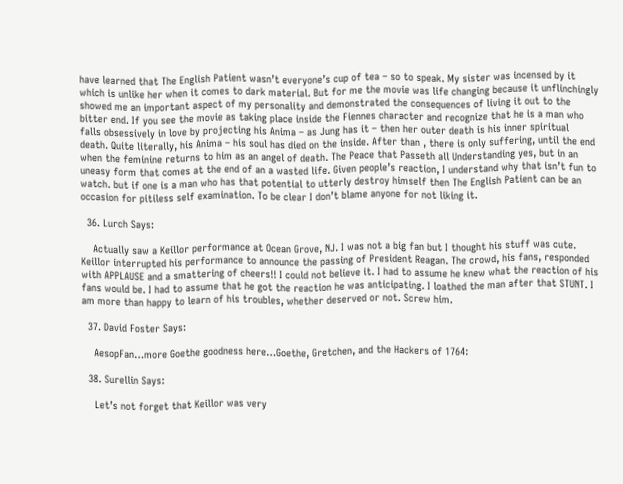have learned that The English Patient wasn’t everyone’s cup of tea – so to speak. My sister was incensed by it which is unlike her when it comes to dark material. But for me the movie was life changing because it unflinchingly showed me an important aspect of my personality and demonstrated the consequences of living it out to the bitter end. If you see the movie as taking place inside the Fiennes character and recognize that he is a man who falls obsessively in love by projecting his Anima – as Jung has it – then her outer death is his inner spiritual death. Quite literally, his Anima – his soul has died on the inside. After than , there is only suffering, until the end when the feminine returns to him as an angel of death. The Peace that Passeth all Understanding yes, but in an uneasy form that comes at the end of an a wasted life. Given people’s reaction, I understand why that isn’t fun to watch. but if one is a man who has that potential to utterly destroy himself then The English Patient can be an occasion for pitiless self examination. To be clear I don’t blame anyone for not liking it.

  36. Lurch Says:

    Actually saw a Keillor performance at Ocean Grove, NJ. I was not a big fan but I thought his stuff was cute. Keillor interrupted his performance to announce the passing of President Reagan. The crowd, his fans, responded with APPLAUSE and a smattering of cheers!! I could not believe it. I had to assume he knew what the reaction of his fans would be. I had to assume that he got the reaction he was anticipating. I loathed the man after that STUNT. I am more than happy to learn of his troubles, whether deserved or not. Screw him.

  37. David Foster Says:

    AesopFan…more Goethe goodness here…Goethe, Gretchen, and the Hackers of 1764:

  38. Surellin Says:

    Let’s not forget that Keillor was very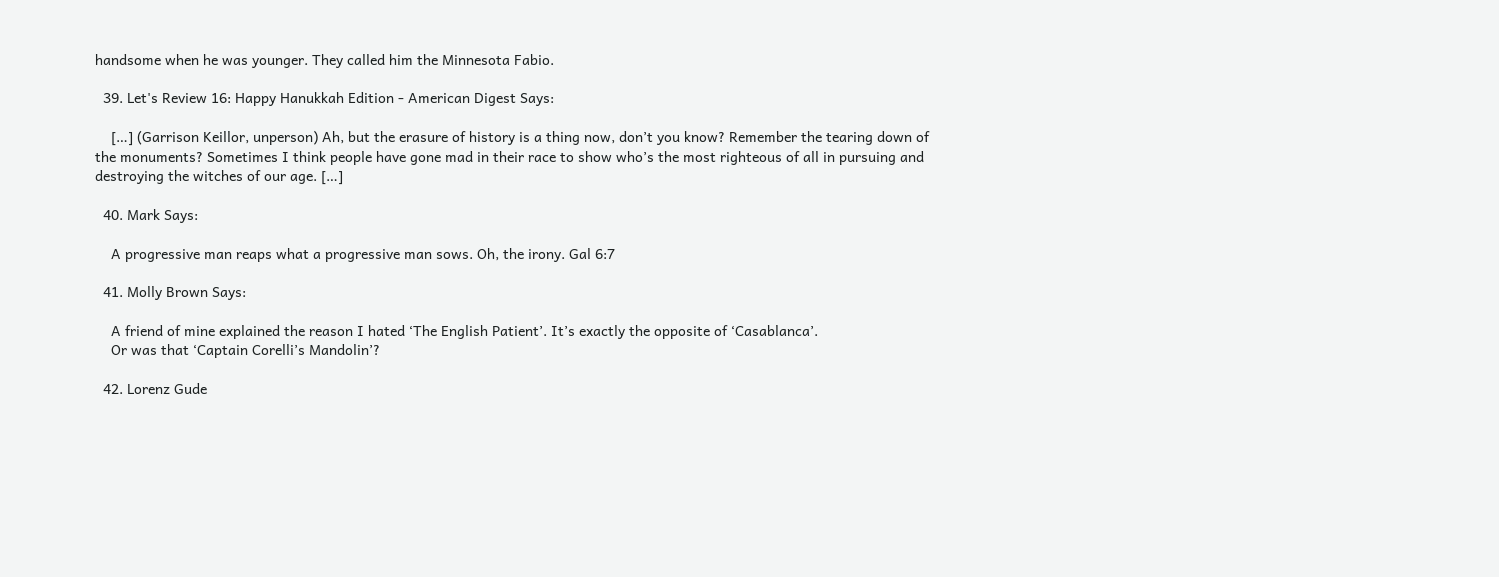handsome when he was younger. They called him the Minnesota Fabio.

  39. Let's Review 16: Happy Hanukkah Edition - American Digest Says:

    […] (Garrison Keillor, unperson) Ah, but the erasure of history is a thing now, don’t you know? Remember the tearing down of the monuments? Sometimes I think people have gone mad in their race to show who’s the most righteous of all in pursuing and destroying the witches of our age. […]

  40. Mark Says:

    A progressive man reaps what a progressive man sows. Oh, the irony. Gal 6:7

  41. Molly Brown Says:

    A friend of mine explained the reason I hated ‘The English Patient’. It’s exactly the opposite of ‘Casablanca’.
    Or was that ‘Captain Corelli’s Mandolin’?

  42. Lorenz Gude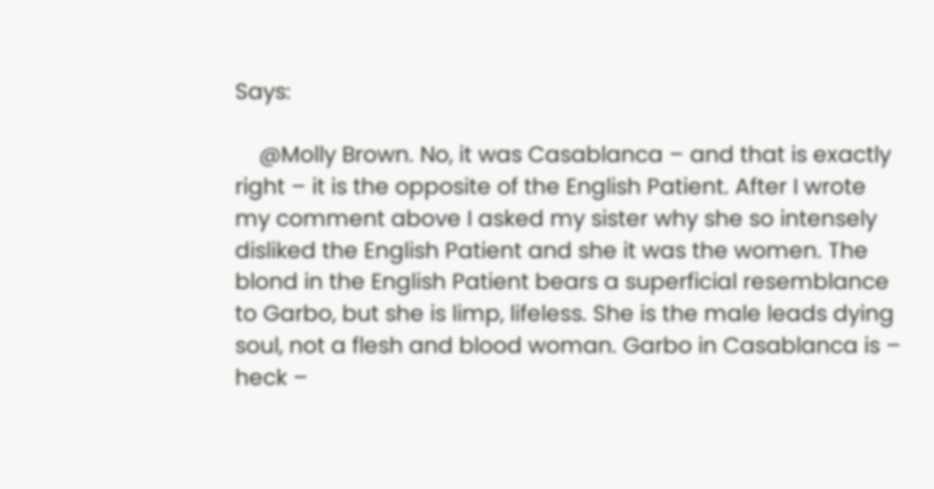Says:

    @Molly Brown. No, it was Casablanca – and that is exactly right – it is the opposite of the English Patient. After I wrote my comment above I asked my sister why she so intensely disliked the English Patient and she it was the women. The blond in the English Patient bears a superficial resemblance to Garbo, but she is limp, lifeless. She is the male leads dying soul, not a flesh and blood woman. Garbo in Casablanca is – heck –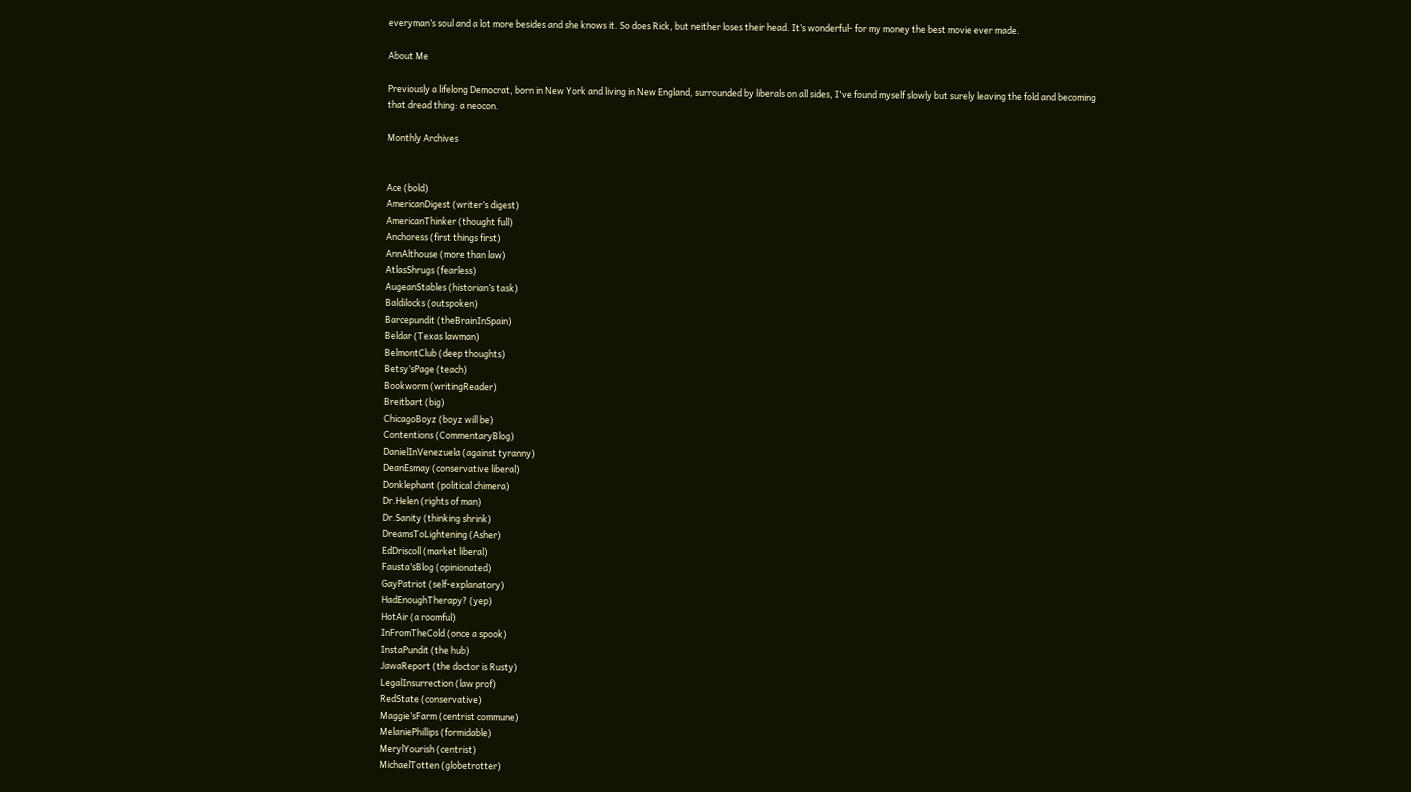everyman’s soul and a lot more besides and she knows it. So does Rick, but neither loses their head. It’s wonderful- for my money the best movie ever made.

About Me

Previously a lifelong Democrat, born in New York and living in New England, surrounded by liberals on all sides, I've found myself slowly but surely leaving the fold and becoming that dread thing: a neocon.

Monthly Archives


Ace (bold)
AmericanDigest (writer’s digest)
AmericanThinker (thought full)
Anchoress (first things first)
AnnAlthouse (more than law)
AtlasShrugs (fearless)
AugeanStables (historian’s task)
Baldilocks (outspoken)
Barcepundit (theBrainInSpain)
Beldar (Texas lawman)
BelmontClub (deep thoughts)
Betsy’sPage (teach)
Bookworm (writingReader)
Breitbart (big)
ChicagoBoyz (boyz will be)
Contentions (CommentaryBlog)
DanielInVenezuela (against tyranny)
DeanEsmay (conservative liberal)
Donklephant (political chimera)
Dr.Helen (rights of man)
Dr.Sanity (thinking shrink)
DreamsToLightening (Asher)
EdDriscoll (market liberal)
Fausta’sBlog (opinionated)
GayPatriot (self-explanatory)
HadEnoughTherapy? (yep)
HotAir (a roomful)
InFromTheCold (once a spook)
InstaPundit (the hub)
JawaReport (the doctor is Rusty)
LegalInsurrection (law prof)
RedState (conservative)
Maggie’sFarm (centrist commune)
MelaniePhillips (formidable)
MerylYourish (centrist)
MichaelTotten (globetrotter)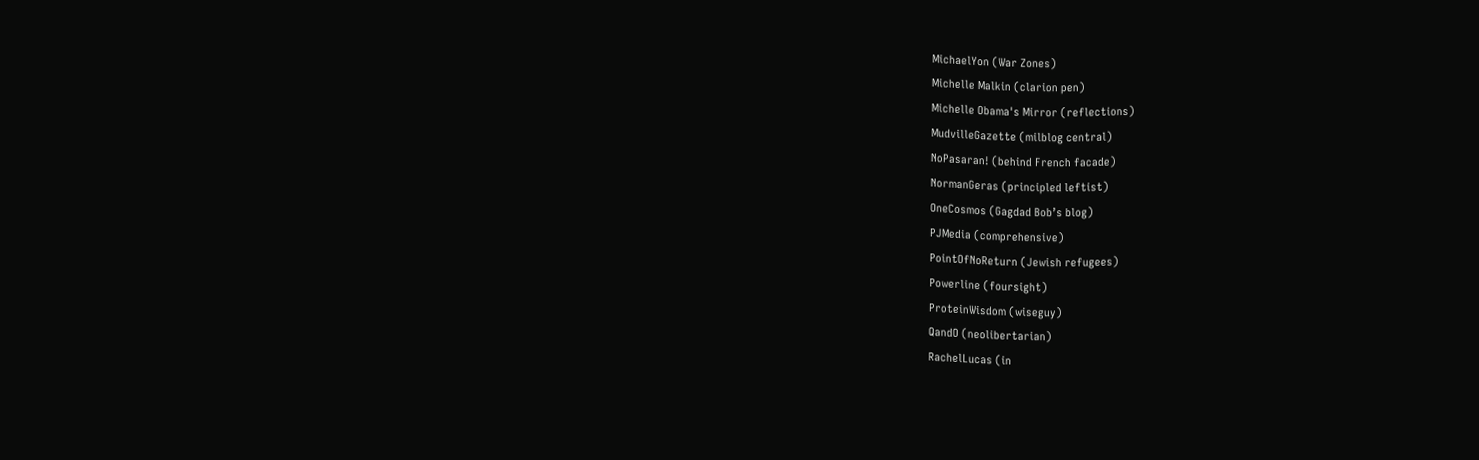MichaelYon (War Zones)
Michelle Malkin (clarion pen)
Michelle Obama's Mirror (reflections)
MudvilleGazette (milblog central)
NoPasaran! (behind French facade)
NormanGeras (principled leftist)
OneCosmos (Gagdad Bob’s blog)
PJMedia (comprehensive)
PointOfNoReturn (Jewish refugees)
Powerline (foursight)
ProteinWisdom (wiseguy)
QandO (neolibertarian)
RachelLucas (in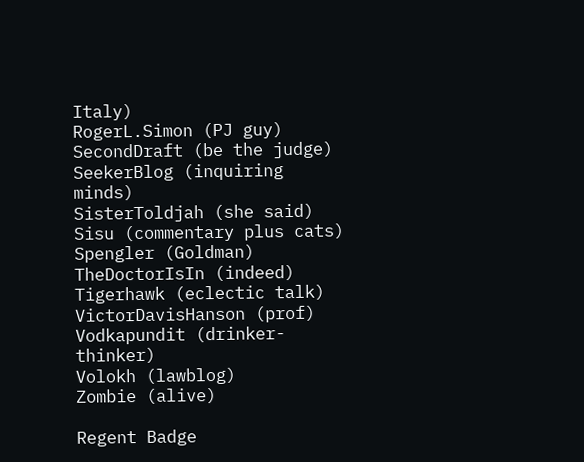Italy)
RogerL.Simon (PJ guy)
SecondDraft (be the judge)
SeekerBlog (inquiring minds)
SisterToldjah (she said)
Sisu (commentary plus cats)
Spengler (Goldman)
TheDoctorIsIn (indeed)
Tigerhawk (eclectic talk)
VictorDavisHanson (prof)
Vodkapundit (drinker-thinker)
Volokh (lawblog)
Zombie (alive)

Regent Badge